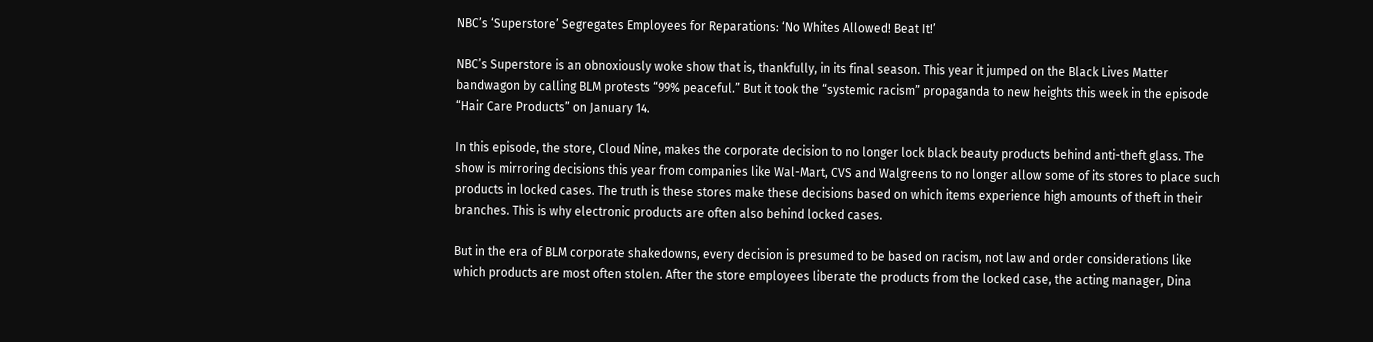NBC’s ‘Superstore’ Segregates Employees for Reparations: ‘No Whites Allowed! Beat It!’

NBC’s Superstore is an obnoxiously woke show that is, thankfully, in its final season. This year it jumped on the Black Lives Matter bandwagon by calling BLM protests “99% peaceful.” But it took the “systemic racism” propaganda to new heights this week in the episode “Hair Care Products” on January 14.

In this episode, the store, Cloud Nine, makes the corporate decision to no longer lock black beauty products behind anti-theft glass. The show is mirroring decisions this year from companies like Wal-Mart, CVS and Walgreens to no longer allow some of its stores to place such products in locked cases. The truth is these stores make these decisions based on which items experience high amounts of theft in their branches. This is why electronic products are often also behind locked cases.

But in the era of BLM corporate shakedowns, every decision is presumed to be based on racism, not law and order considerations like which products are most often stolen. After the store employees liberate the products from the locked case, the acting manager, Dina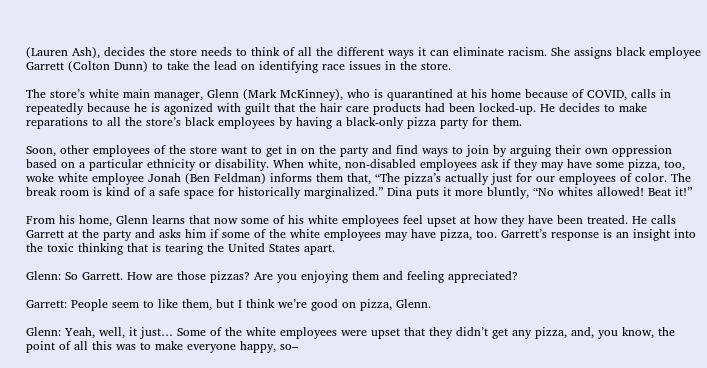(Lauren Ash), decides the store needs to think of all the different ways it can eliminate racism. She assigns black employee Garrett (Colton Dunn) to take the lead on identifying race issues in the store.

The store’s white main manager, Glenn (Mark McKinney), who is quarantined at his home because of COVID, calls in repeatedly because he is agonized with guilt that the hair care products had been locked-up. He decides to make reparations to all the store’s black employees by having a black-only pizza party for them.

Soon, other employees of the store want to get in on the party and find ways to join by arguing their own oppression based on a particular ethnicity or disability. When white, non-disabled employees ask if they may have some pizza, too, woke white employee Jonah (Ben Feldman) informs them that, “The pizza’s actually just for our employees of color. The break room is kind of a safe space for historically marginalized.” Dina puts it more bluntly, “No whites allowed! Beat it!”

From his home, Glenn learns that now some of his white employees feel upset at how they have been treated. He calls Garrett at the party and asks him if some of the white employees may have pizza, too. Garrett’s response is an insight into the toxic thinking that is tearing the United States apart.

Glenn: So Garrett. How are those pizzas? Are you enjoying them and feeling appreciated?

Garrett: People seem to like them, but I think we’re good on pizza, Glenn.

Glenn: Yeah, well, it just… Some of the white employees were upset that they didn’t get any pizza, and, you know, the point of all this was to make everyone happy, so–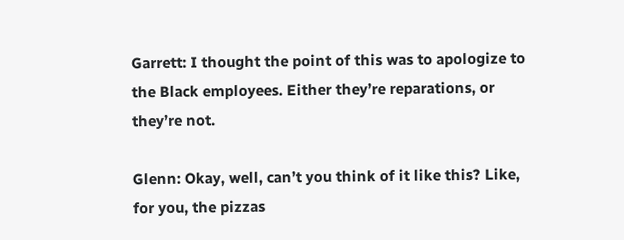Garrett: I thought the point of this was to apologize to the Black employees. Either they’re reparations, or they’re not.

Glenn: Okay, well, can’t you think of it like this? Like, for you, the pizzas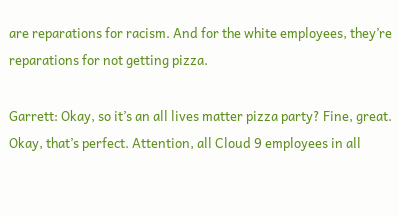are reparations for racism. And for the white employees, they’re reparations for not getting pizza.

Garrett: Okay, so it’s an all lives matter pizza party? Fine, great. Okay, that’s perfect. Attention, all Cloud 9 employees in all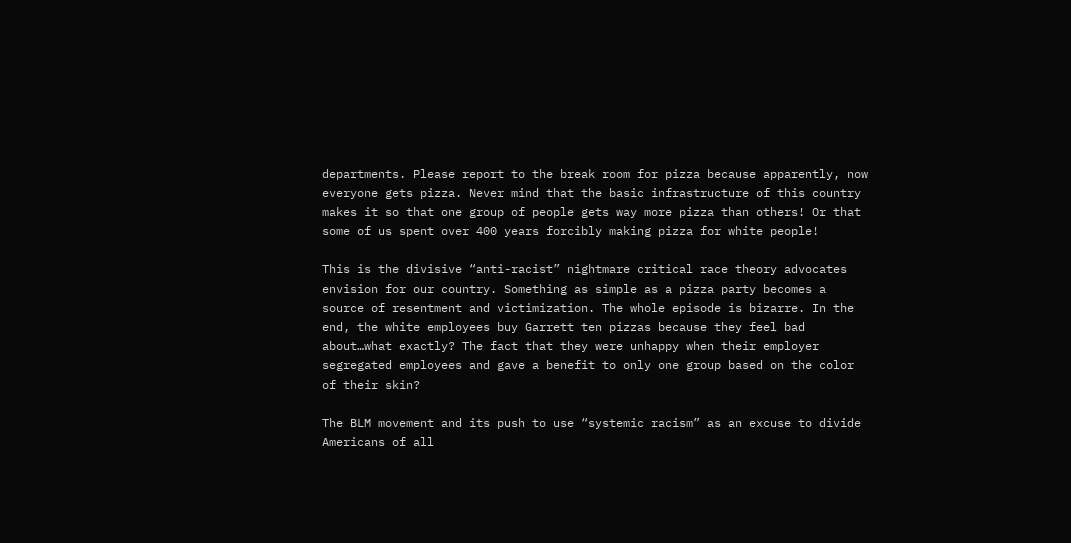departments. Please report to the break room for pizza because apparently, now everyone gets pizza. Never mind that the basic infrastructure of this country makes it so that one group of people gets way more pizza than others! Or that some of us spent over 400 years forcibly making pizza for white people!

This is the divisive “anti-racist” nightmare critical race theory advocates envision for our country. Something as simple as a pizza party becomes a source of resentment and victimization. The whole episode is bizarre. In the end, the white employees buy Garrett ten pizzas because they feel bad about…what exactly? The fact that they were unhappy when their employer segregated employees and gave a benefit to only one group based on the color of their skin?

The BLM movement and its push to use “systemic racism” as an excuse to divide Americans of all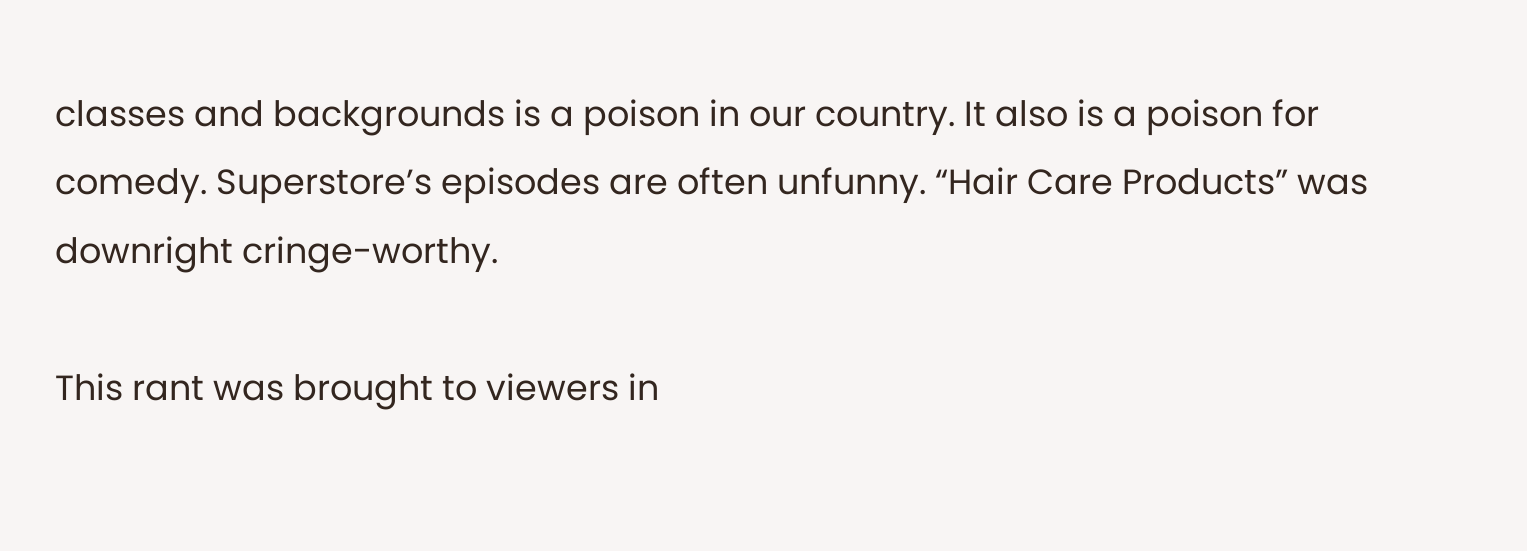classes and backgrounds is a poison in our country. It also is a poison for comedy. Superstore’s episodes are often unfunny. “Hair Care Products” was downright cringe-worthy.

This rant was brought to viewers in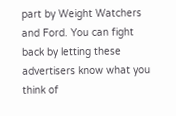part by Weight Watchers and Ford. You can fight back by letting these advertisers know what you think of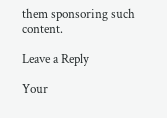them sponsoring such content.

Leave a Reply

Your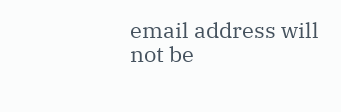email address will not be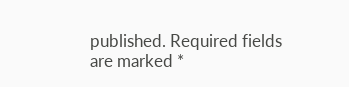published. Required fields are marked *